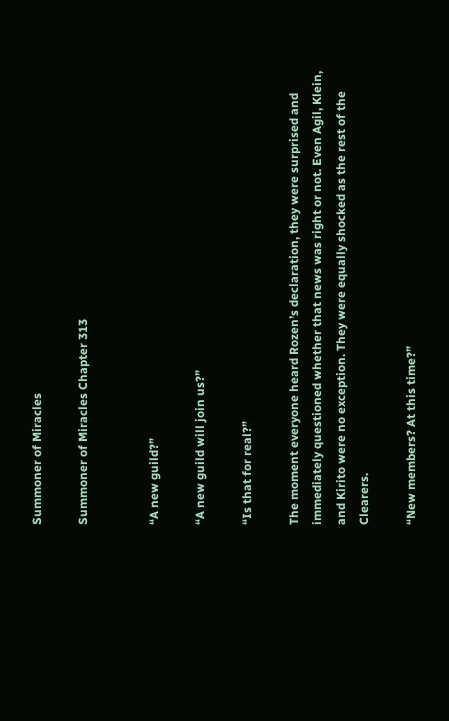Summoner of Miracles

Summoner of Miracles Chapter 313


“A new guild?”

“A new guild will join us?”

“Is that for real?”

The moment everyone heard Rozen’s declaration, they were surprised and immediately questioned whether that news was right or not. Even Agil, Klein, and Kirito were no exception. They were equally shocked as the rest of the Clearers.

“New members? At this time?”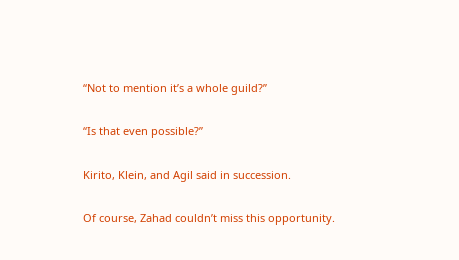“Not to mention it’s a whole guild?”

“Is that even possible?”

Kirito, Klein, and Agil said in succession.

Of course, Zahad couldn’t miss this opportunity.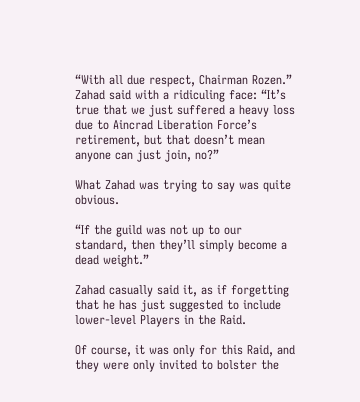“With all due respect, Chairman Rozen.” Zahad said with a ridiculing face: “It’s true that we just suffered a heavy loss due to Aincrad Liberation Force’s retirement, but that doesn’t mean anyone can just join, no?”

What Zahad was trying to say was quite obvious.

“If the guild was not up to our standard, then they’ll simply become a dead weight.”

Zahad casually said it, as if forgetting that he has just suggested to include lower-level Players in the Raid.

Of course, it was only for this Raid, and they were only invited to bolster the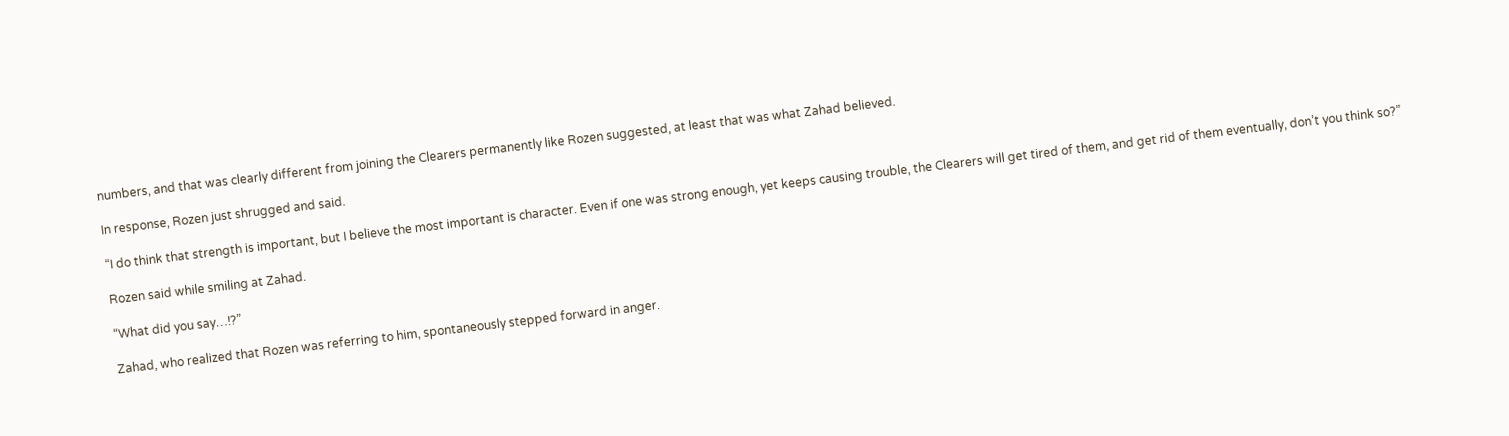numbers, and that was clearly different from joining the Clearers permanently like Rozen suggested, at least that was what Zahad believed.

In response, Rozen just shrugged and said.

“I do think that strength is important, but I believe the most important is character. Even if one was strong enough, yet keeps causing trouble, the Clearers will get tired of them, and get rid of them eventually, don’t you think so?”

Rozen said while smiling at Zahad.

“What did you say…!?”

Zahad, who realized that Rozen was referring to him, spontaneously stepped forward in anger.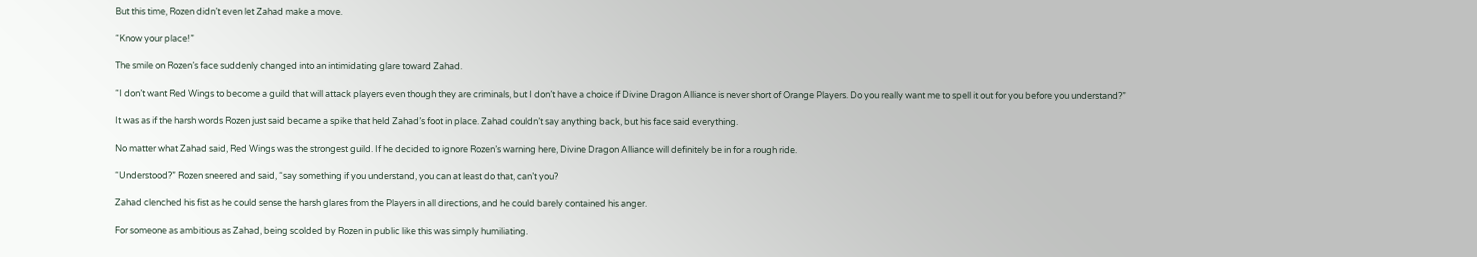But this time, Rozen didn’t even let Zahad make a move.

“Know your place!”

The smile on Rozen’s face suddenly changed into an intimidating glare toward Zahad.

“I don’t want Red Wings to become a guild that will attack players even though they are criminals, but I don’t have a choice if Divine Dragon Alliance is never short of Orange Players. Do you really want me to spell it out for you before you understand?”

It was as if the harsh words Rozen just said became a spike that held Zahad’s foot in place. Zahad couldn’t say anything back, but his face said everything.

No matter what Zahad said, Red Wings was the strongest guild. If he decided to ignore Rozen’s warning here, Divine Dragon Alliance will definitely be in for a rough ride.

“Understood?” Rozen sneered and said, “say something if you understand, you can at least do that, can’t you?

Zahad clenched his fist as he could sense the harsh glares from the Players in all directions, and he could barely contained his anger.

For someone as ambitious as Zahad, being scolded by Rozen in public like this was simply humiliating.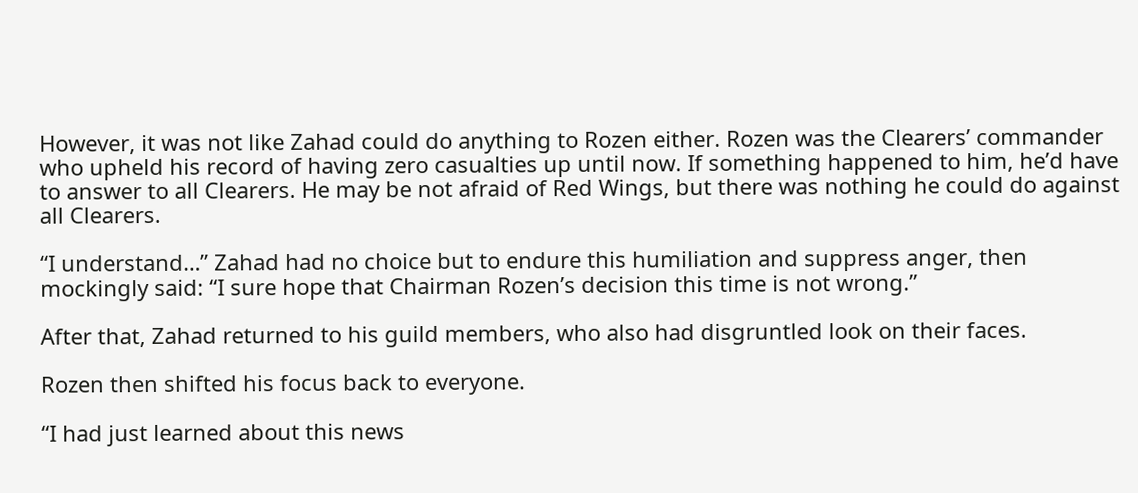However, it was not like Zahad could do anything to Rozen either. Rozen was the Clearers’ commander who upheld his record of having zero casualties up until now. If something happened to him, he’d have to answer to all Clearers. He may be not afraid of Red Wings, but there was nothing he could do against all Clearers.

“I understand…” Zahad had no choice but to endure this humiliation and suppress anger, then mockingly said: “I sure hope that Chairman Rozen’s decision this time is not wrong.”

After that, Zahad returned to his guild members, who also had disgruntled look on their faces.

Rozen then shifted his focus back to everyone.

“I had just learned about this news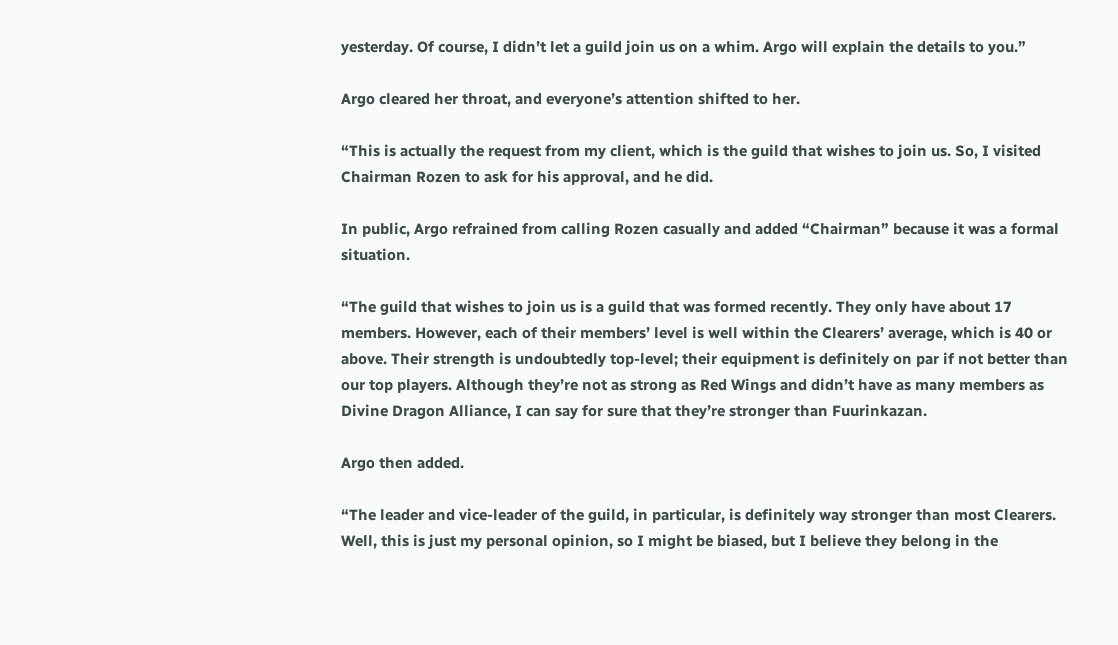yesterday. Of course, I didn’t let a guild join us on a whim. Argo will explain the details to you.”

Argo cleared her throat, and everyone’s attention shifted to her.

“This is actually the request from my client, which is the guild that wishes to join us. So, I visited Chairman Rozen to ask for his approval, and he did.

In public, Argo refrained from calling Rozen casually and added “Chairman” because it was a formal situation.

“The guild that wishes to join us is a guild that was formed recently. They only have about 17 members. However, each of their members’ level is well within the Clearers’ average, which is 40 or above. Their strength is undoubtedly top-level; their equipment is definitely on par if not better than our top players. Although they’re not as strong as Red Wings and didn’t have as many members as Divine Dragon Alliance, I can say for sure that they’re stronger than Fuurinkazan.

Argo then added.

“The leader and vice-leader of the guild, in particular, is definitely way stronger than most Clearers. Well, this is just my personal opinion, so I might be biased, but I believe they belong in the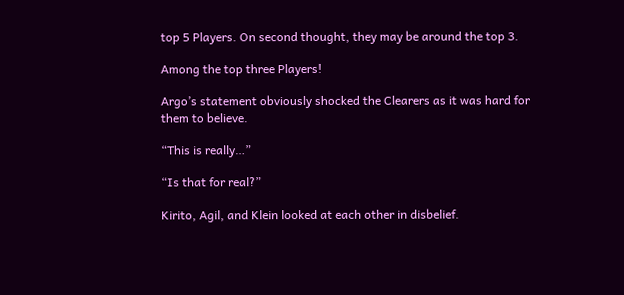top 5 Players. On second thought, they may be around the top 3.

Among the top three Players!

Argo’s statement obviously shocked the Clearers as it was hard for them to believe.

“This is really…”

“Is that for real?”

Kirito, Agil, and Klein looked at each other in disbelief.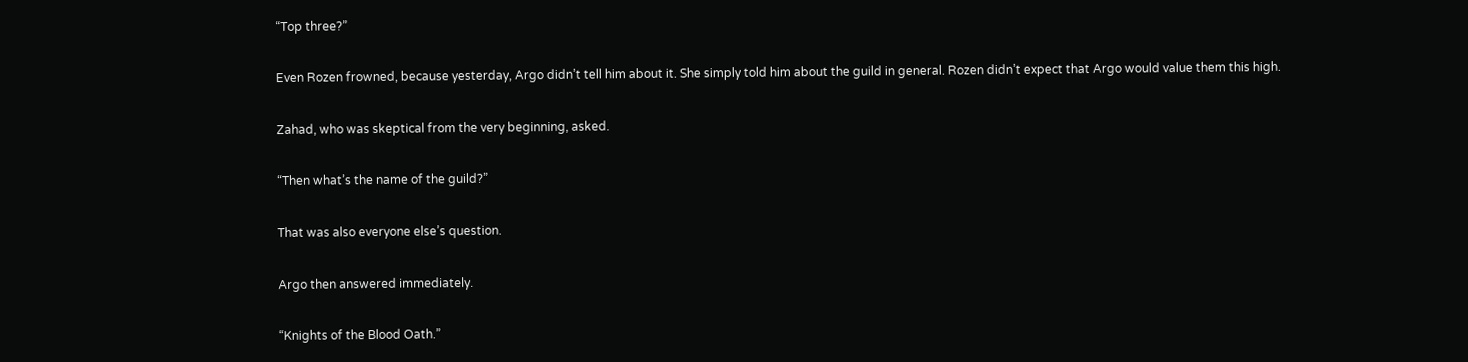“Top three?”

Even Rozen frowned, because yesterday, Argo didn’t tell him about it. She simply told him about the guild in general. Rozen didn’t expect that Argo would value them this high.

Zahad, who was skeptical from the very beginning, asked.

“Then what’s the name of the guild?”

That was also everyone else’s question.

Argo then answered immediately.

“Knights of the Blood Oath.”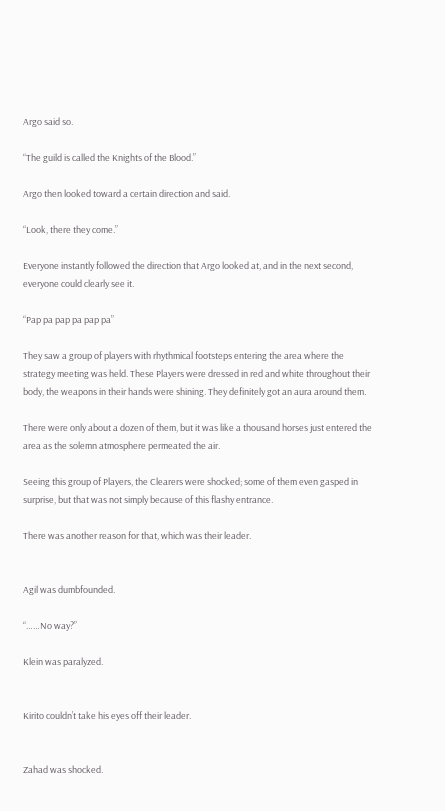Argo said so.

“The guild is called the Knights of the Blood.”

Argo then looked toward a certain direction and said.

“Look, there they come.”

Everyone instantly followed the direction that Argo looked at, and in the next second, everyone could clearly see it.

“Pap pa pap pa pap pa”

They saw a group of players with rhythmical footsteps entering the area where the strategy meeting was held. These Players were dressed in red and white throughout their body, the weapons in their hands were shining. They definitely got an aura around them.

There were only about a dozen of them, but it was like a thousand horses just entered the area as the solemn atmosphere permeated the air.

Seeing this group of Players, the Clearers were shocked; some of them even gasped in surprise, but that was not simply because of this flashy entrance.

There was another reason for that, which was their leader.


Agil was dumbfounded.

“……No way?”

Klein was paralyzed.


Kirito couldn’t take his eyes off their leader.


Zahad was shocked.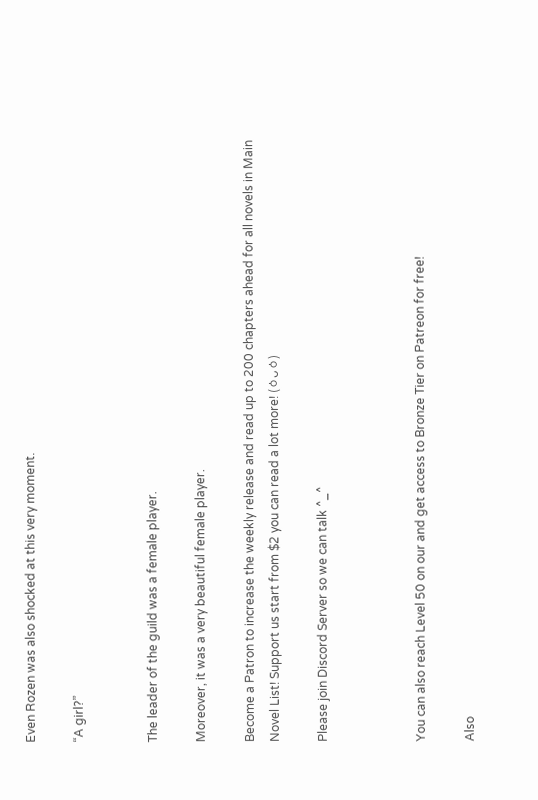Even Rozen was also shocked at this very moment.

“A girl?”


The leader of the guild was a female player.

Moreover, it was a very beautiful female player.

Become a Patron to increase the weekly release and read up to 200 chapters ahead for all novels in Main Novel List! Support us start from $2 you can read a lot more! (ㆁᴗㆁ)

Please join Discord Server so we can talk ^_^



You can also reach Level 50 on our and get access to Bronze Tier on Patreon for free!

Also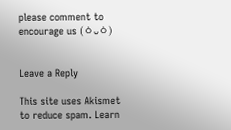please comment to encourage us (ㆁᴗㆁ)


Leave a Reply

This site uses Akismet to reduce spam. Learn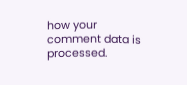how your comment data is processed.